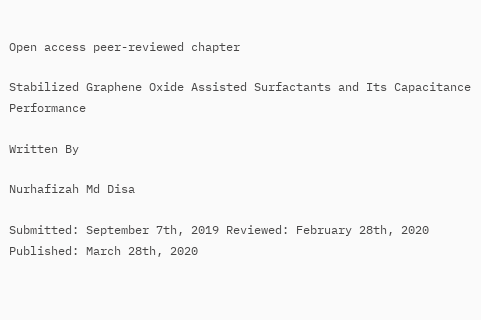Open access peer-reviewed chapter

Stabilized Graphene Oxide Assisted Surfactants and Its Capacitance Performance

Written By

Nurhafizah Md Disa

Submitted: September 7th, 2019 Reviewed: February 28th, 2020 Published: March 28th, 2020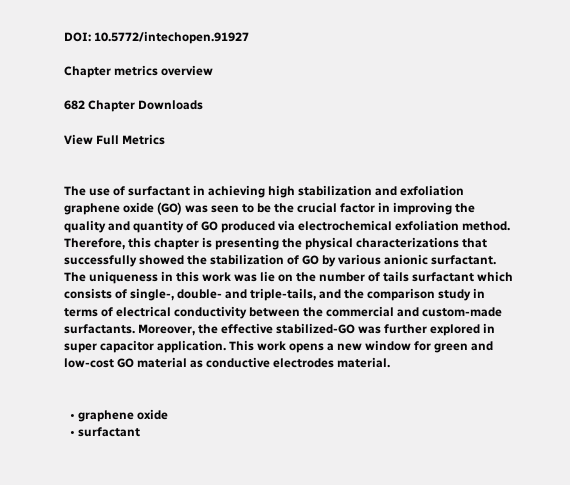DOI: 10.5772/intechopen.91927

Chapter metrics overview

682 Chapter Downloads

View Full Metrics


The use of surfactant in achieving high stabilization and exfoliation graphene oxide (GO) was seen to be the crucial factor in improving the quality and quantity of GO produced via electrochemical exfoliation method. Therefore, this chapter is presenting the physical characterizations that successfully showed the stabilization of GO by various anionic surfactant. The uniqueness in this work was lie on the number of tails surfactant which consists of single-, double- and triple-tails, and the comparison study in terms of electrical conductivity between the commercial and custom-made surfactants. Moreover, the effective stabilized-GO was further explored in super capacitor application. This work opens a new window for green and low-cost GO material as conductive electrodes material.


  • graphene oxide
  • surfactant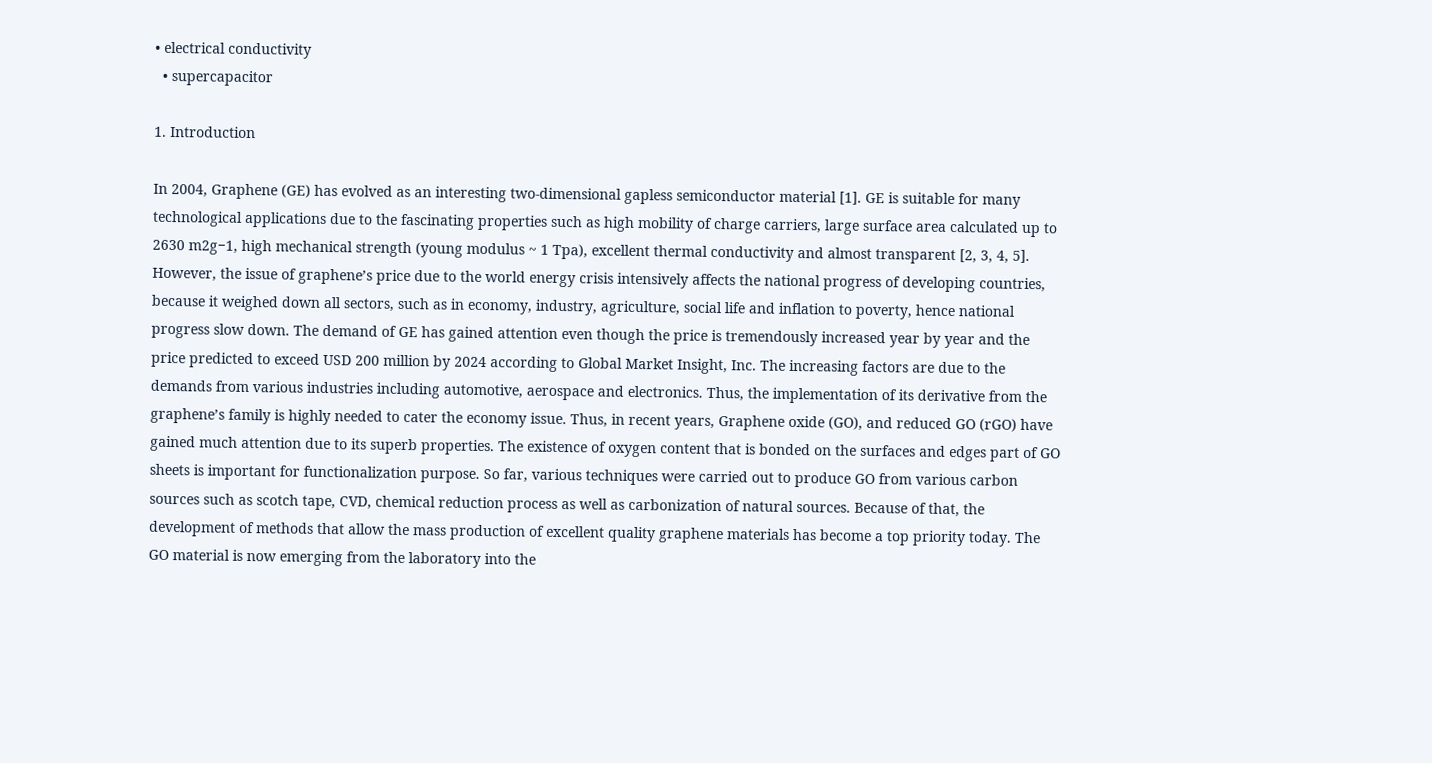• electrical conductivity
  • supercapacitor

1. Introduction

In 2004, Graphene (GE) has evolved as an interesting two-dimensional gapless semiconductor material [1]. GE is suitable for many technological applications due to the fascinating properties such as high mobility of charge carriers, large surface area calculated up to 2630 m2g−1, high mechanical strength (young modulus ~ 1 Tpa), excellent thermal conductivity and almost transparent [2, 3, 4, 5]. However, the issue of graphene’s price due to the world energy crisis intensively affects the national progress of developing countries, because it weighed down all sectors, such as in economy, industry, agriculture, social life and inflation to poverty, hence national progress slow down. The demand of GE has gained attention even though the price is tremendously increased year by year and the price predicted to exceed USD 200 million by 2024 according to Global Market Insight, Inc. The increasing factors are due to the demands from various industries including automotive, aerospace and electronics. Thus, the implementation of its derivative from the graphene’s family is highly needed to cater the economy issue. Thus, in recent years, Graphene oxide (GO), and reduced GO (rGO) have gained much attention due to its superb properties. The existence of oxygen content that is bonded on the surfaces and edges part of GO sheets is important for functionalization purpose. So far, various techniques were carried out to produce GO from various carbon sources such as scotch tape, CVD, chemical reduction process as well as carbonization of natural sources. Because of that, the development of methods that allow the mass production of excellent quality graphene materials has become a top priority today. The GO material is now emerging from the laboratory into the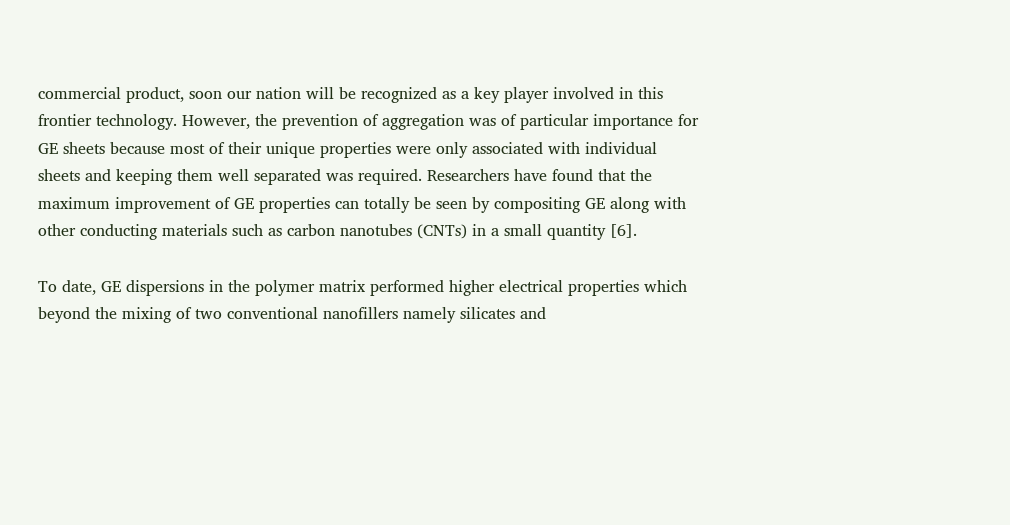commercial product, soon our nation will be recognized as a key player involved in this frontier technology. However, the prevention of aggregation was of particular importance for GE sheets because most of their unique properties were only associated with individual sheets and keeping them well separated was required. Researchers have found that the maximum improvement of GE properties can totally be seen by compositing GE along with other conducting materials such as carbon nanotubes (CNTs) in a small quantity [6].

To date, GE dispersions in the polymer matrix performed higher electrical properties which beyond the mixing of two conventional nanofillers namely silicates and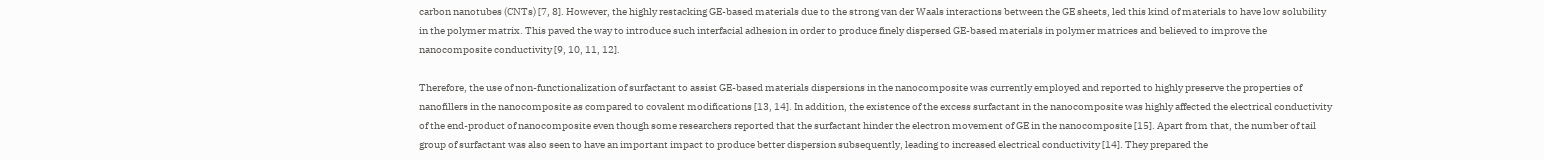carbon nanotubes (CNTs) [7, 8]. However, the highly restacking GE-based materials due to the strong van der Waals interactions between the GE sheets, led this kind of materials to have low solubility in the polymer matrix. This paved the way to introduce such interfacial adhesion in order to produce finely dispersed GE-based materials in polymer matrices and believed to improve the nanocomposite conductivity [9, 10, 11, 12].

Therefore, the use of non-functionalization of surfactant to assist GE-based materials dispersions in the nanocomposite was currently employed and reported to highly preserve the properties of nanofillers in the nanocomposite as compared to covalent modifications [13, 14]. In addition, the existence of the excess surfactant in the nanocomposite was highly affected the electrical conductivity of the end-product of nanocomposite even though some researchers reported that the surfactant hinder the electron movement of GE in the nanocomposite [15]. Apart from that, the number of tail group of surfactant was also seen to have an important impact to produce better dispersion subsequently, leading to increased electrical conductivity [14]. They prepared the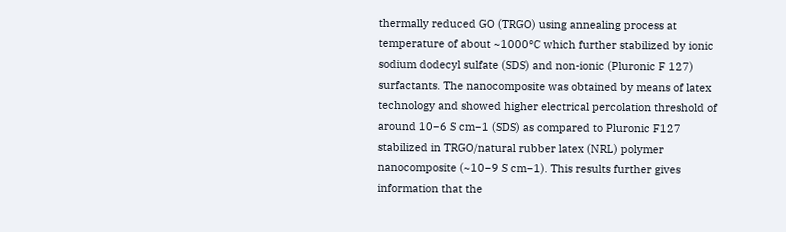thermally reduced GO (TRGO) using annealing process at temperature of about ~1000°C which further stabilized by ionic sodium dodecyl sulfate (SDS) and non-ionic (Pluronic F 127) surfactants. The nanocomposite was obtained by means of latex technology and showed higher electrical percolation threshold of around 10−6 S cm−1 (SDS) as compared to Pluronic F127 stabilized in TRGO/natural rubber latex (NRL) polymer nanocomposite (~10−9 S cm−1). This results further gives information that the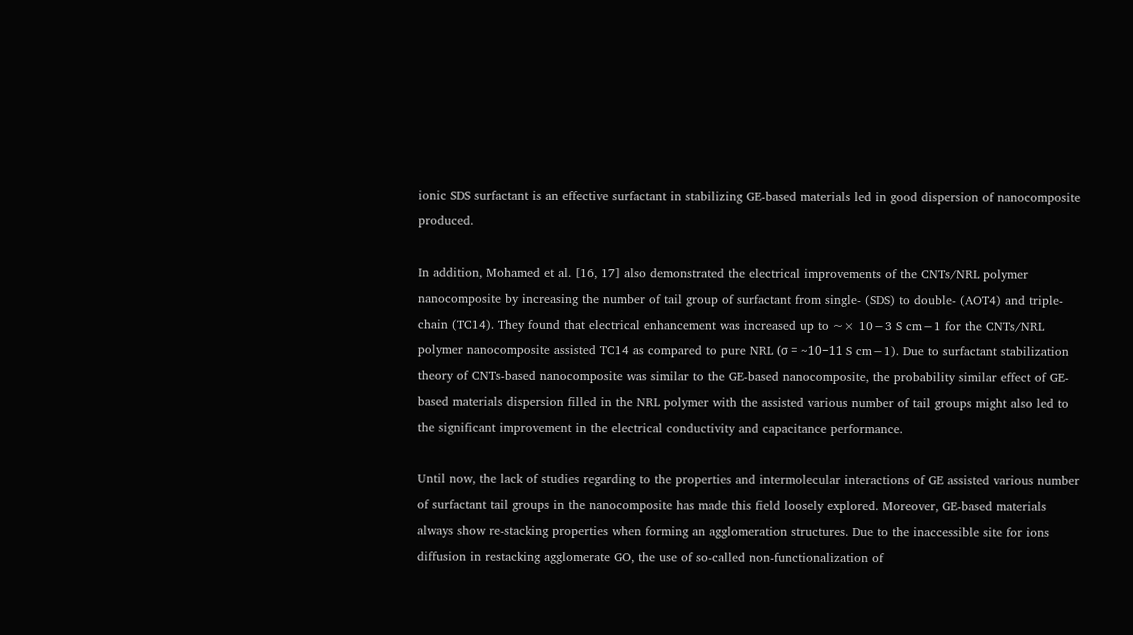ionic SDS surfactant is an effective surfactant in stabilizing GE-based materials led in good dispersion of nanocomposite produced.

In addition, Mohamed et al. [16, 17] also demonstrated the electrical improvements of the CNTs/NRL polymer nanocomposite by increasing the number of tail group of surfactant from single- (SDS) to double- (AOT4) and triple-chain (TC14). They found that electrical enhancement was increased up to ~× 10−3 S cm−1 for the CNTs/NRL polymer nanocomposite assisted TC14 as compared to pure NRL (σ = ~10−11 S cm−1). Due to surfactant stabilization theory of CNTs-based nanocomposite was similar to the GE-based nanocomposite, the probability similar effect of GE-based materials dispersion filled in the NRL polymer with the assisted various number of tail groups might also led to the significant improvement in the electrical conductivity and capacitance performance.

Until now, the lack of studies regarding to the properties and intermolecular interactions of GE assisted various number of surfactant tail groups in the nanocomposite has made this field loosely explored. Moreover, GE-based materials always show re-stacking properties when forming an agglomeration structures. Due to the inaccessible site for ions diffusion in restacking agglomerate GO, the use of so-called non-functionalization of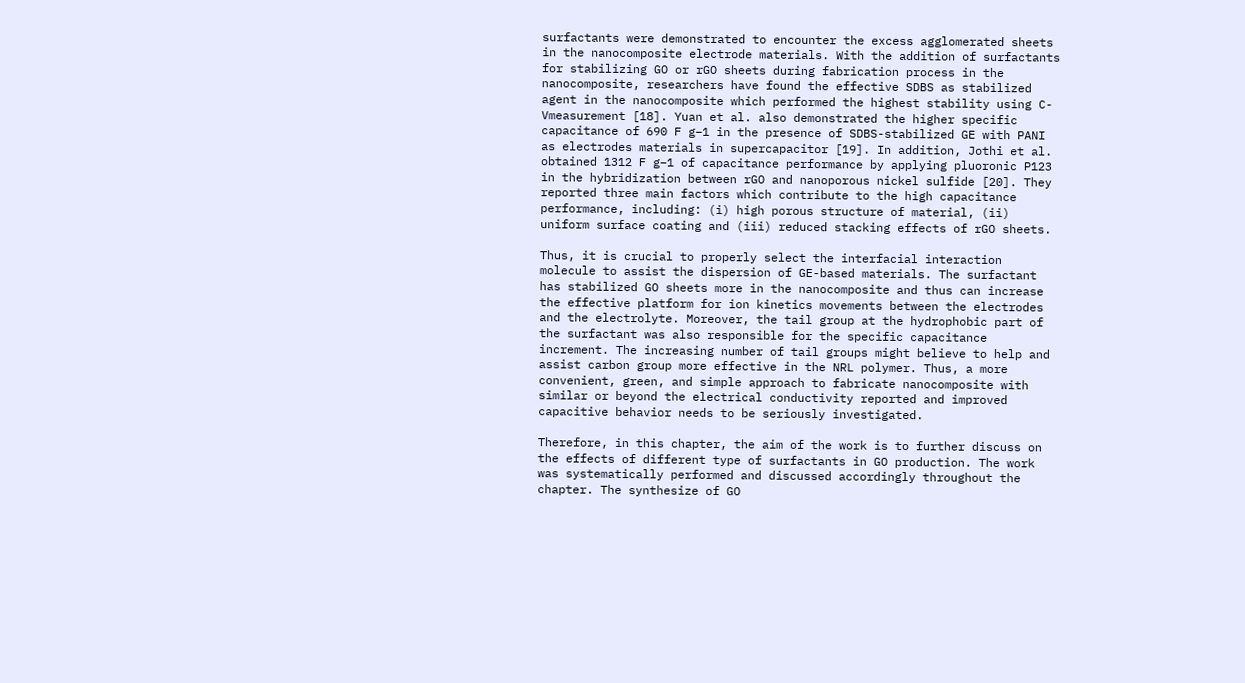surfactants were demonstrated to encounter the excess agglomerated sheets in the nanocomposite electrode materials. With the addition of surfactants for stabilizing GO or rGO sheets during fabrication process in the nanocomposite, researchers have found the effective SDBS as stabilized agent in the nanocomposite which performed the highest stability using C-Vmeasurement [18]. Yuan et al. also demonstrated the higher specific capacitance of 690 F g−1 in the presence of SDBS-stabilized GE with PANI as electrodes materials in supercapacitor [19]. In addition, Jothi et al. obtained 1312 F g−1 of capacitance performance by applying pluoronic P123 in the hybridization between rGO and nanoporous nickel sulfide [20]. They reported three main factors which contribute to the high capacitance performance, including: (i) high porous structure of material, (ii) uniform surface coating and (iii) reduced stacking effects of rGO sheets.

Thus, it is crucial to properly select the interfacial interaction molecule to assist the dispersion of GE-based materials. The surfactant has stabilized GO sheets more in the nanocomposite and thus can increase the effective platform for ion kinetics movements between the electrodes and the electrolyte. Moreover, the tail group at the hydrophobic part of the surfactant was also responsible for the specific capacitance increment. The increasing number of tail groups might believe to help and assist carbon group more effective in the NRL polymer. Thus, a more convenient, green, and simple approach to fabricate nanocomposite with similar or beyond the electrical conductivity reported and improved capacitive behavior needs to be seriously investigated.

Therefore, in this chapter, the aim of the work is to further discuss on the effects of different type of surfactants in GO production. The work was systematically performed and discussed accordingly throughout the chapter. The synthesize of GO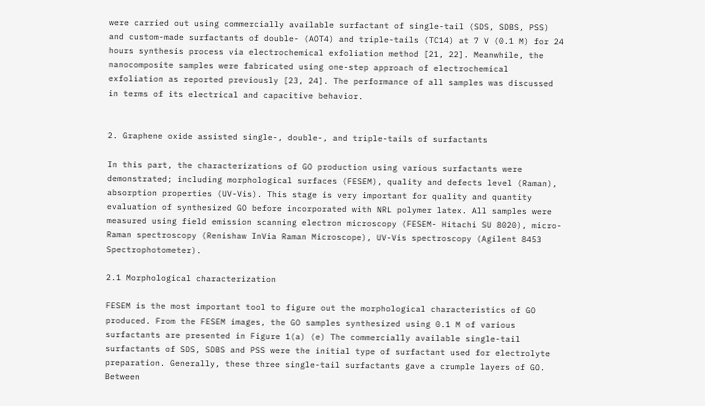were carried out using commercially available surfactant of single-tail (SDS, SDBS, PSS) and custom-made surfactants of double- (AOT4) and triple-tails (TC14) at 7 V (0.1 M) for 24 hours synthesis process via electrochemical exfoliation method [21, 22]. Meanwhile, the nanocomposite samples were fabricated using one-step approach of electrochemical exfoliation as reported previously [23, 24]. The performance of all samples was discussed in terms of its electrical and capacitive behavior.


2. Graphene oxide assisted single-, double-, and triple-tails of surfactants

In this part, the characterizations of GO production using various surfactants were demonstrated; including morphological surfaces (FESEM), quality and defects level (Raman), absorption properties (UV-Vis). This stage is very important for quality and quantity evaluation of synthesized GO before incorporated with NRL polymer latex. All samples were measured using field emission scanning electron microscopy (FESEM- Hitachi SU 8020), micro-Raman spectroscopy (Renishaw InVia Raman Microscope), UV-Vis spectroscopy (Agilent 8453 Spectrophotometer).

2.1 Morphological characterization

FESEM is the most important tool to figure out the morphological characteristics of GO produced. From the FESEM images, the GO samples synthesized using 0.1 M of various surfactants are presented in Figure 1(a) (e) The commercially available single-tail surfactants of SDS, SDBS and PSS were the initial type of surfactant used for electrolyte preparation. Generally, these three single-tail surfactants gave a crumple layers of GO. Between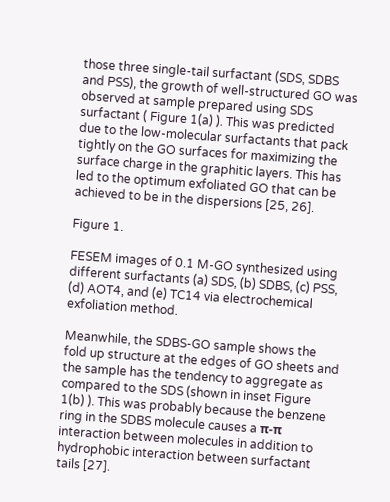those three single-tail surfactant (SDS, SDBS and PSS), the growth of well-structured GO was observed at sample prepared using SDS surfactant ( Figure 1(a) ). This was predicted due to the low-molecular surfactants that pack tightly on the GO surfaces for maximizing the surface charge in the graphitic layers. This has led to the optimum exfoliated GO that can be achieved to be in the dispersions [25, 26].

Figure 1.

FESEM images of 0.1 M-GO synthesized using different surfactants (a) SDS, (b) SDBS, (c) PSS, (d) AOT4, and (e) TC14 via electrochemical exfoliation method.

Meanwhile, the SDBS-GO sample shows the fold up structure at the edges of GO sheets and the sample has the tendency to aggregate as compared to the SDS (shown in inset Figure 1(b) ). This was probably because the benzene ring in the SDBS molecule causes a π-π interaction between molecules in addition to hydrophobic interaction between surfactant tails [27].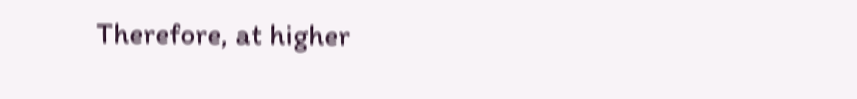Therefore, at higher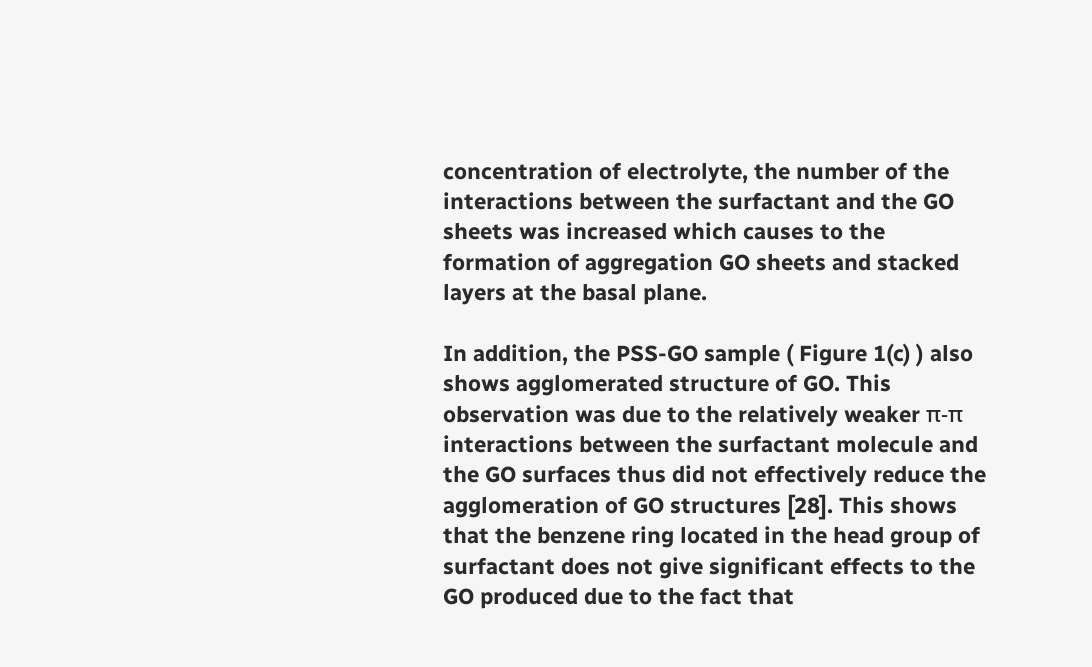concentration of electrolyte, the number of the interactions between the surfactant and the GO sheets was increased which causes to the formation of aggregation GO sheets and stacked layers at the basal plane.

In addition, the PSS-GO sample ( Figure 1(c) ) also shows agglomerated structure of GO. This observation was due to the relatively weaker π-π interactions between the surfactant molecule and the GO surfaces thus did not effectively reduce the agglomeration of GO structures [28]. This shows that the benzene ring located in the head group of surfactant does not give significant effects to the GO produced due to the fact that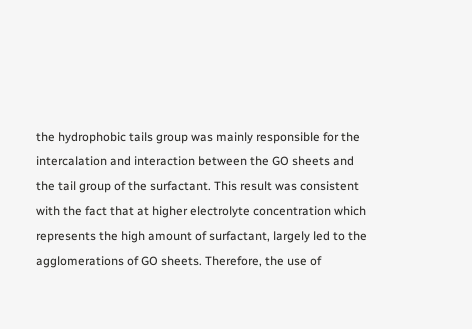the hydrophobic tails group was mainly responsible for the intercalation and interaction between the GO sheets and the tail group of the surfactant. This result was consistent with the fact that at higher electrolyte concentration which represents the high amount of surfactant, largely led to the agglomerations of GO sheets. Therefore, the use of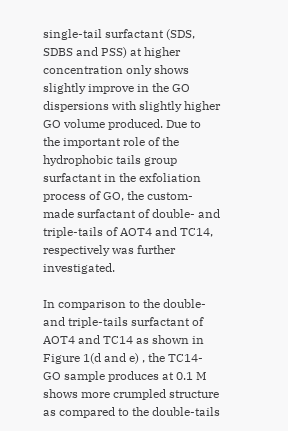single-tail surfactant (SDS, SDBS and PSS) at higher concentration only shows slightly improve in the GO dispersions with slightly higher GO volume produced. Due to the important role of the hydrophobic tails group surfactant in the exfoliation process of GO, the custom-made surfactant of double- and triple-tails of AOT4 and TC14, respectively was further investigated.

In comparison to the double- and triple-tails surfactant of AOT4 and TC14 as shown in Figure 1(d and e) , the TC14-GO sample produces at 0.1 M shows more crumpled structure as compared to the double-tails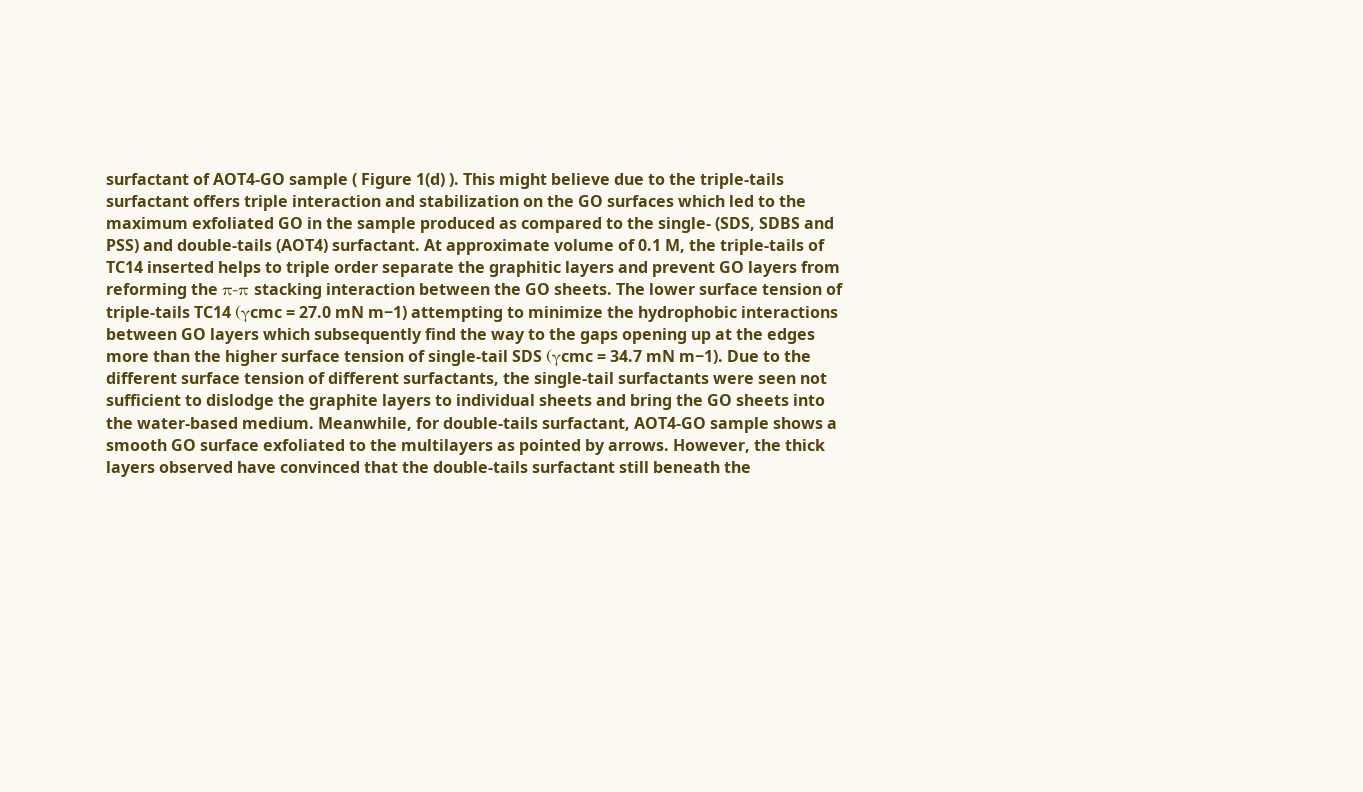surfactant of AOT4-GO sample ( Figure 1(d) ). This might believe due to the triple-tails surfactant offers triple interaction and stabilization on the GO surfaces which led to the maximum exfoliated GO in the sample produced as compared to the single- (SDS, SDBS and PSS) and double-tails (AOT4) surfactant. At approximate volume of 0.1 M, the triple-tails of TC14 inserted helps to triple order separate the graphitic layers and prevent GO layers from reforming the π-π stacking interaction between the GO sheets. The lower surface tension of triple-tails TC14 (γcmc = 27.0 mN m−1) attempting to minimize the hydrophobic interactions between GO layers which subsequently find the way to the gaps opening up at the edges more than the higher surface tension of single-tail SDS (γcmc = 34.7 mN m−1). Due to the different surface tension of different surfactants, the single-tail surfactants were seen not sufficient to dislodge the graphite layers to individual sheets and bring the GO sheets into the water-based medium. Meanwhile, for double-tails surfactant, AOT4-GO sample shows a smooth GO surface exfoliated to the multilayers as pointed by arrows. However, the thick layers observed have convinced that the double-tails surfactant still beneath the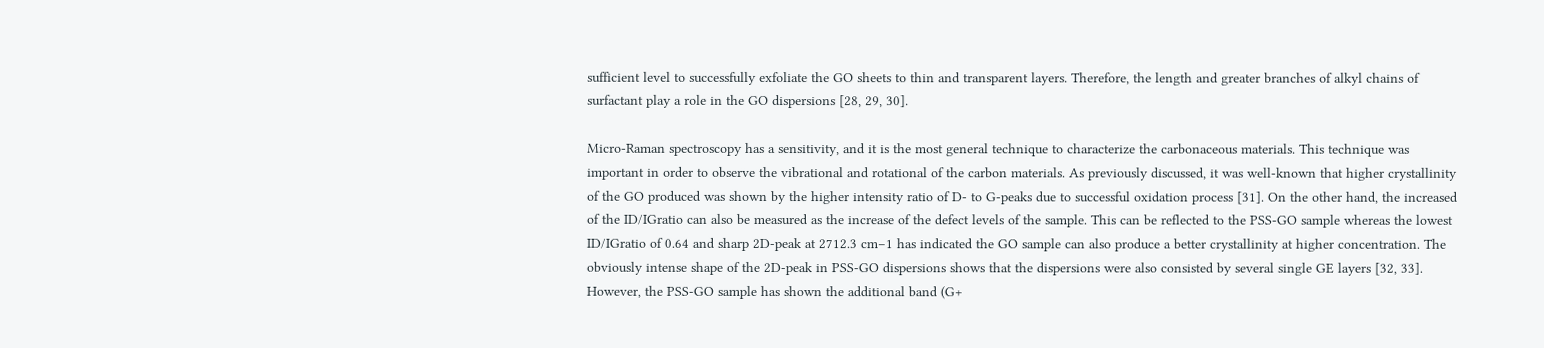sufficient level to successfully exfoliate the GO sheets to thin and transparent layers. Therefore, the length and greater branches of alkyl chains of surfactant play a role in the GO dispersions [28, 29, 30].

Micro-Raman spectroscopy has a sensitivity, and it is the most general technique to characterize the carbonaceous materials. This technique was important in order to observe the vibrational and rotational of the carbon materials. As previously discussed, it was well-known that higher crystallinity of the GO produced was shown by the higher intensity ratio of D- to G-peaks due to successful oxidation process [31]. On the other hand, the increased of the ID/IGratio can also be measured as the increase of the defect levels of the sample. This can be reflected to the PSS-GO sample whereas the lowest ID/IGratio of 0.64 and sharp 2D-peak at 2712.3 cm−1 has indicated the GO sample can also produce a better crystallinity at higher concentration. The obviously intense shape of the 2D-peak in PSS-GO dispersions shows that the dispersions were also consisted by several single GE layers [32, 33]. However, the PSS-GO sample has shown the additional band (G+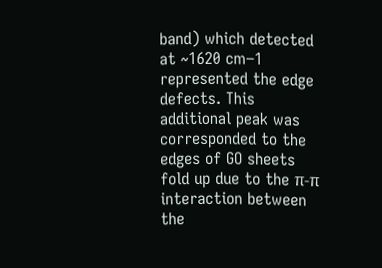band) which detected at ~1620 cm−1 represented the edge defects. This additional peak was corresponded to the edges of GO sheets fold up due to the π-π interaction between the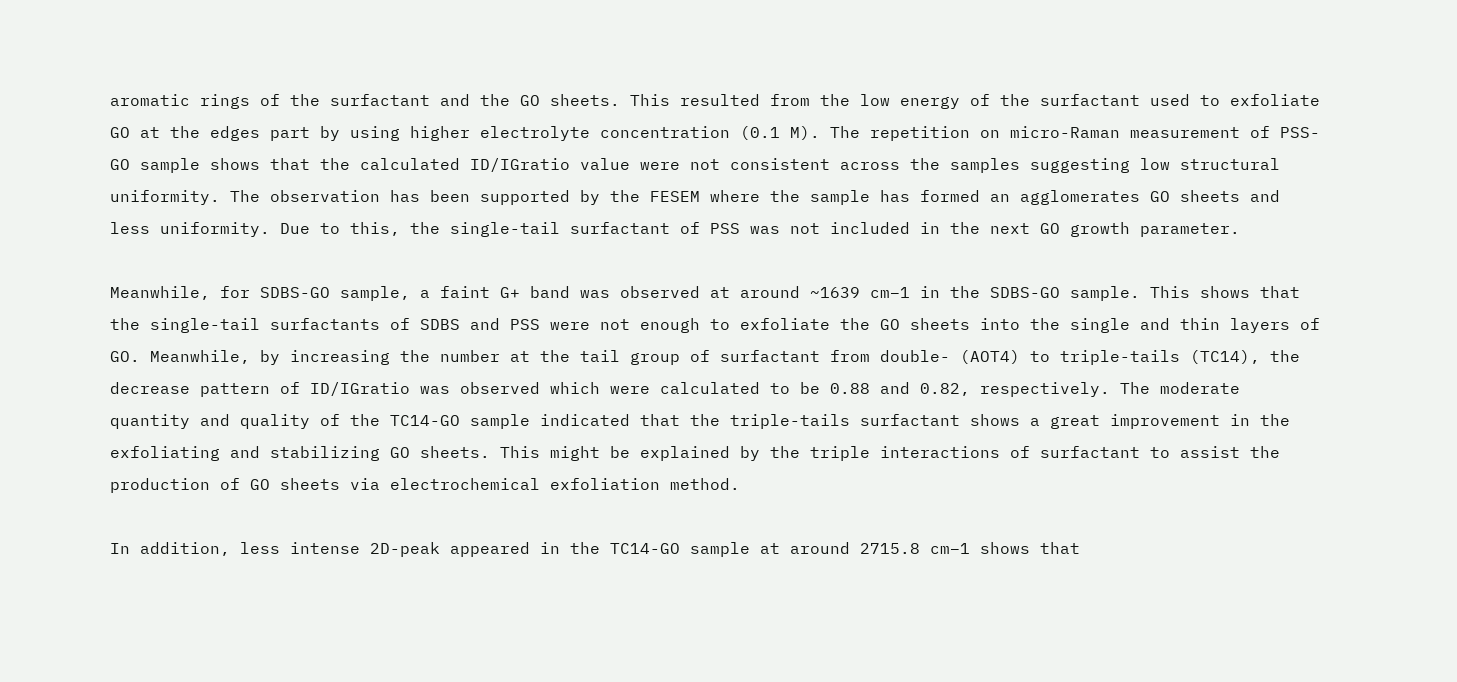aromatic rings of the surfactant and the GO sheets. This resulted from the low energy of the surfactant used to exfoliate GO at the edges part by using higher electrolyte concentration (0.1 M). The repetition on micro-Raman measurement of PSS-GO sample shows that the calculated ID/IGratio value were not consistent across the samples suggesting low structural uniformity. The observation has been supported by the FESEM where the sample has formed an agglomerates GO sheets and less uniformity. Due to this, the single-tail surfactant of PSS was not included in the next GO growth parameter.

Meanwhile, for SDBS-GO sample, a faint G+ band was observed at around ~1639 cm−1 in the SDBS-GO sample. This shows that the single-tail surfactants of SDBS and PSS were not enough to exfoliate the GO sheets into the single and thin layers of GO. Meanwhile, by increasing the number at the tail group of surfactant from double- (AOT4) to triple-tails (TC14), the decrease pattern of ID/IGratio was observed which were calculated to be 0.88 and 0.82, respectively. The moderate quantity and quality of the TC14-GO sample indicated that the triple-tails surfactant shows a great improvement in the exfoliating and stabilizing GO sheets. This might be explained by the triple interactions of surfactant to assist the production of GO sheets via electrochemical exfoliation method.

In addition, less intense 2D-peak appeared in the TC14-GO sample at around 2715.8 cm−1 shows that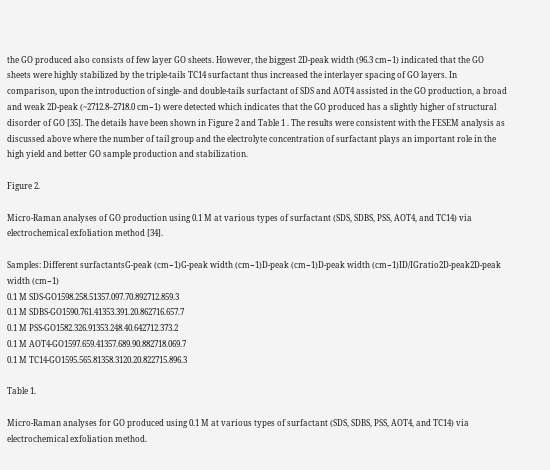the GO produced also consists of few layer GO sheets. However, the biggest 2D-peak width (96.3 cm−1) indicated that the GO sheets were highly stabilized by the triple-tails TC14 surfactant thus increased the interlayer spacing of GO layers. In comparison, upon the introduction of single- and double-tails surfactant of SDS and AOT4 assisted in the GO production, a broad and weak 2D-peak (~2712.8–2718.0 cm−1) were detected which indicates that the GO produced has a slightly higher of structural disorder of GO [35]. The details have been shown in Figure 2 and Table 1 . The results were consistent with the FESEM analysis as discussed above where the number of tail group and the electrolyte concentration of surfactant plays an important role in the high yield and better GO sample production and stabilization.

Figure 2.

Micro-Raman analyses of GO production using 0.1 M at various types of surfactant (SDS, SDBS, PSS, AOT4, and TC14) via electrochemical exfoliation method [34].

Samples: Different surfactantsG-peak (cm−1)G-peak width (cm−1)D-peak (cm−1)D-peak width (cm−1)ID/IGratio2D-peak2D-peak width (cm−1)
0.1 M SDS-GO1598.258.51357.097.70.892712.859.3
0.1 M SDBS-GO1590.761.41353.391.20.862716.657.7
0.1 M PSS-GO1582.326.91353.248.40.642712.373.2
0.1 M AOT4-GO1597.659.41357.689.90.882718.069.7
0.1 M TC14-GO1595.565.81358.3120.20.822715.896.3

Table 1.

Micro-Raman analyses for GO produced using 0.1 M at various types of surfactant (SDS, SDBS, PSS, AOT4, and TC14) via electrochemical exfoliation method.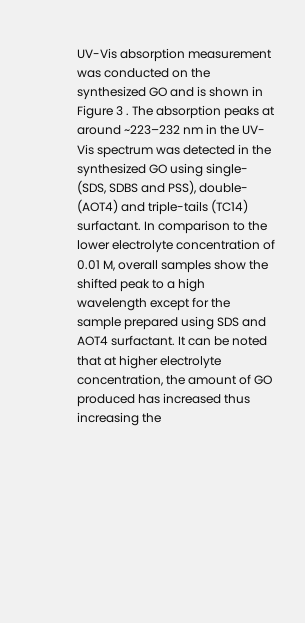UV-Vis absorption measurement was conducted on the synthesized GO and is shown in Figure 3 . The absorption peaks at around ~223–232 nm in the UV-Vis spectrum was detected in the synthesized GO using single- (SDS, SDBS and PSS), double- (AOT4) and triple-tails (TC14) surfactant. In comparison to the lower electrolyte concentration of 0.01 M, overall samples show the shifted peak to a high wavelength except for the sample prepared using SDS and AOT4 surfactant. It can be noted that at higher electrolyte concentration, the amount of GO produced has increased thus increasing the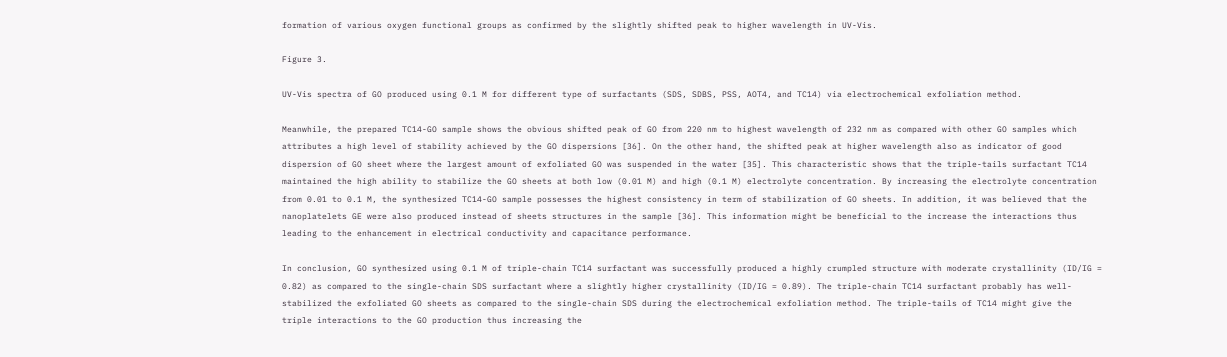formation of various oxygen functional groups as confirmed by the slightly shifted peak to higher wavelength in UV-Vis.

Figure 3.

UV-Vis spectra of GO produced using 0.1 M for different type of surfactants (SDS, SDBS, PSS, AOT4, and TC14) via electrochemical exfoliation method.

Meanwhile, the prepared TC14-GO sample shows the obvious shifted peak of GO from 220 nm to highest wavelength of 232 nm as compared with other GO samples which attributes a high level of stability achieved by the GO dispersions [36]. On the other hand, the shifted peak at higher wavelength also as indicator of good dispersion of GO sheet where the largest amount of exfoliated GO was suspended in the water [35]. This characteristic shows that the triple-tails surfactant TC14 maintained the high ability to stabilize the GO sheets at both low (0.01 M) and high (0.1 M) electrolyte concentration. By increasing the electrolyte concentration from 0.01 to 0.1 M, the synthesized TC14-GO sample possesses the highest consistency in term of stabilization of GO sheets. In addition, it was believed that the nanoplatelets GE were also produced instead of sheets structures in the sample [36]. This information might be beneficial to the increase the interactions thus leading to the enhancement in electrical conductivity and capacitance performance.

In conclusion, GO synthesized using 0.1 M of triple-chain TC14 surfactant was successfully produced a highly crumpled structure with moderate crystallinity (ID/IG = 0.82) as compared to the single-chain SDS surfactant where a slightly higher crystallinity (ID/IG = 0.89). The triple-chain TC14 surfactant probably has well-stabilized the exfoliated GO sheets as compared to the single-chain SDS during the electrochemical exfoliation method. The triple-tails of TC14 might give the triple interactions to the GO production thus increasing the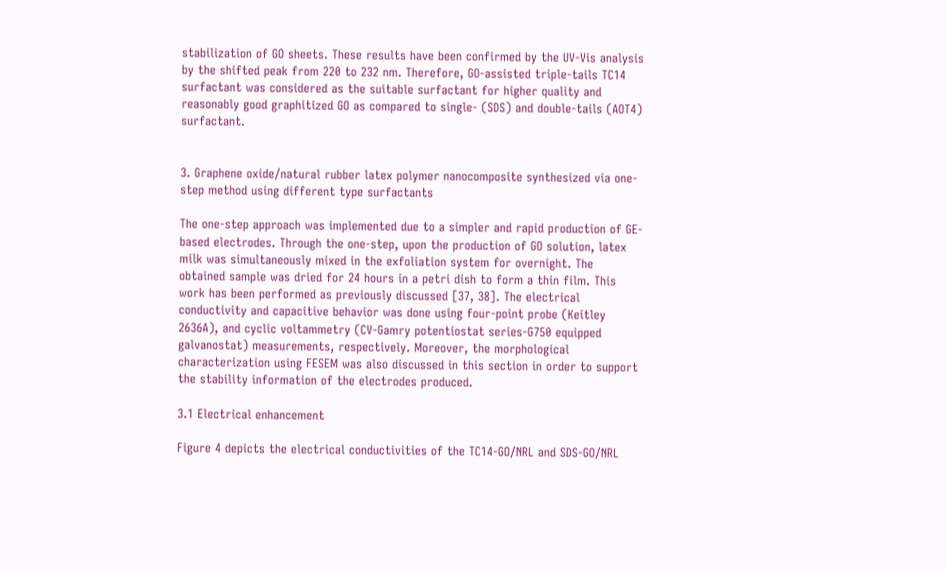stabilization of GO sheets. These results have been confirmed by the UV-Vis analysis by the shifted peak from 220 to 232 nm. Therefore, GO-assisted triple-tails TC14 surfactant was considered as the suitable surfactant for higher quality and reasonably good graphitized GO as compared to single- (SDS) and double-tails (AOT4) surfactant.


3. Graphene oxide/natural rubber latex polymer nanocomposite synthesized via one-step method using different type surfactants

The one-step approach was implemented due to a simpler and rapid production of GE-based electrodes. Through the one-step, upon the production of GO solution, latex milk was simultaneously mixed in the exfoliation system for overnight. The obtained sample was dried for 24 hours in a petri dish to form a thin film. This work has been performed as previously discussed [37, 38]. The electrical conductivity and capacitive behavior was done using four-point probe (Keitley 2636A), and cyclic voltammetry (CV-Gamry potentiostat series-G750 equipped galvanostat) measurements, respectively. Moreover, the morphological characterization using FESEM was also discussed in this section in order to support the stability information of the electrodes produced.

3.1 Electrical enhancement

Figure 4 depicts the electrical conductivities of the TC14-GO/NRL and SDS-GO/NRL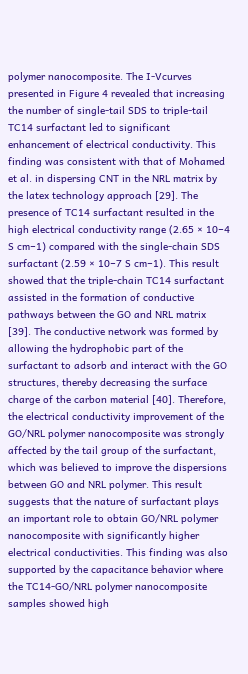polymer nanocomposite. The I-Vcurves presented in Figure 4 revealed that increasing the number of single-tail SDS to triple-tail TC14 surfactant led to significant enhancement of electrical conductivity. This finding was consistent with that of Mohamed et al. in dispersing CNT in the NRL matrix by the latex technology approach [29]. The presence of TC14 surfactant resulted in the high electrical conductivity range (2.65 × 10−4 S cm−1) compared with the single-chain SDS surfactant (2.59 × 10−7 S cm−1). This result showed that the triple-chain TC14 surfactant assisted in the formation of conductive pathways between the GO and NRL matrix [39]. The conductive network was formed by allowing the hydrophobic part of the surfactant to adsorb and interact with the GO structures, thereby decreasing the surface charge of the carbon material [40]. Therefore, the electrical conductivity improvement of the GO/NRL polymer nanocomposite was strongly affected by the tail group of the surfactant, which was believed to improve the dispersions between GO and NRL polymer. This result suggests that the nature of surfactant plays an important role to obtain GO/NRL polymer nanocomposite with significantly higher electrical conductivities. This finding was also supported by the capacitance behavior where the TC14-GO/NRL polymer nanocomposite samples showed high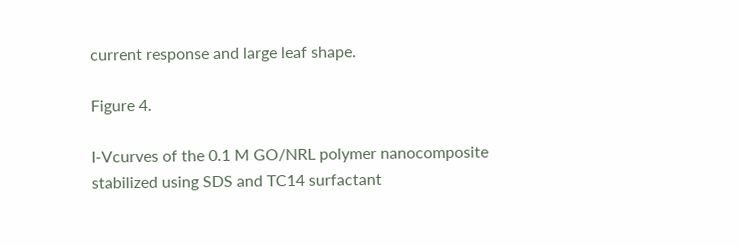current response and large leaf shape.

Figure 4.

I-Vcurves of the 0.1 M GO/NRL polymer nanocomposite stabilized using SDS and TC14 surfactant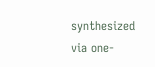synthesized via one-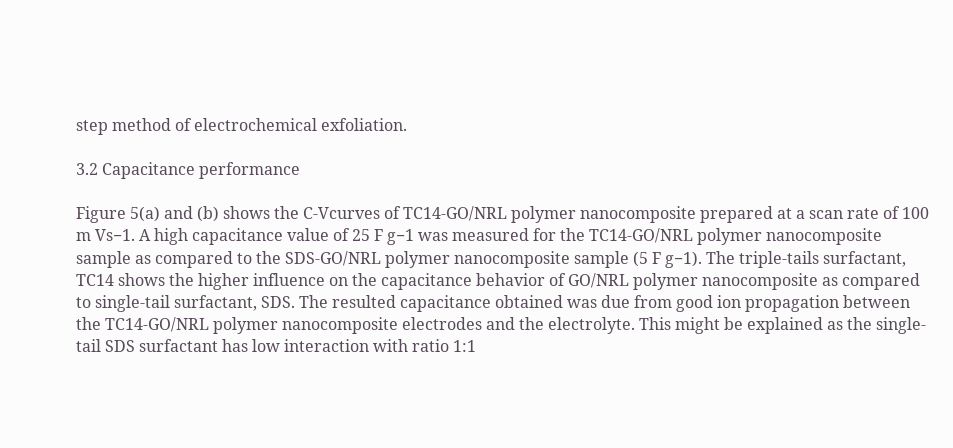step method of electrochemical exfoliation.

3.2 Capacitance performance

Figure 5(a) and (b) shows the C-Vcurves of TC14-GO/NRL polymer nanocomposite prepared at a scan rate of 100 m Vs−1. A high capacitance value of 25 F g−1 was measured for the TC14-GO/NRL polymer nanocomposite sample as compared to the SDS-GO/NRL polymer nanocomposite sample (5 F g−1). The triple-tails surfactant, TC14 shows the higher influence on the capacitance behavior of GO/NRL polymer nanocomposite as compared to single-tail surfactant, SDS. The resulted capacitance obtained was due from good ion propagation between the TC14-GO/NRL polymer nanocomposite electrodes and the electrolyte. This might be explained as the single-tail SDS surfactant has low interaction with ratio 1:1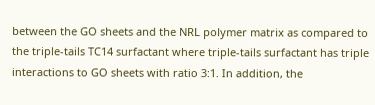between the GO sheets and the NRL polymer matrix as compared to the triple-tails TC14 surfactant where triple-tails surfactant has triple interactions to GO sheets with ratio 3:1. In addition, the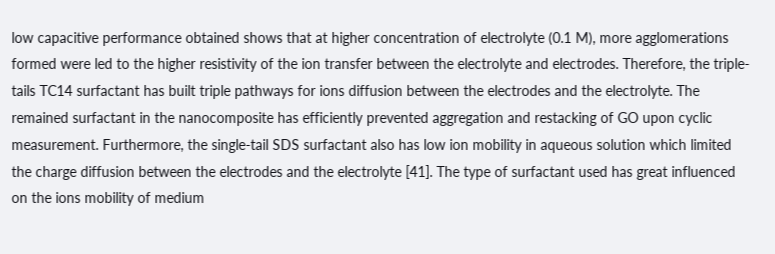low capacitive performance obtained shows that at higher concentration of electrolyte (0.1 M), more agglomerations formed were led to the higher resistivity of the ion transfer between the electrolyte and electrodes. Therefore, the triple-tails TC14 surfactant has built triple pathways for ions diffusion between the electrodes and the electrolyte. The remained surfactant in the nanocomposite has efficiently prevented aggregation and restacking of GO upon cyclic measurement. Furthermore, the single-tail SDS surfactant also has low ion mobility in aqueous solution which limited the charge diffusion between the electrodes and the electrolyte [41]. The type of surfactant used has great influenced on the ions mobility of medium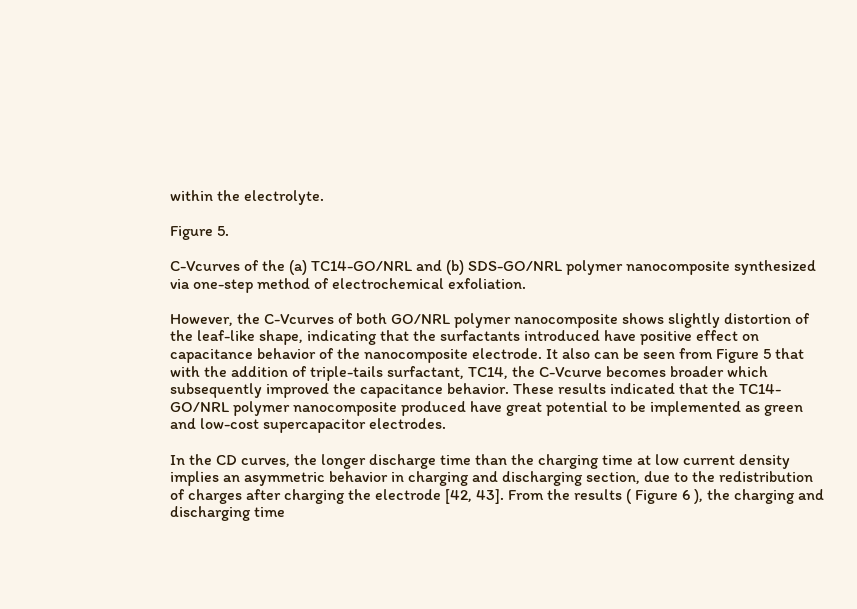within the electrolyte.

Figure 5.

C-Vcurves of the (a) TC14-GO/NRL and (b) SDS-GO/NRL polymer nanocomposite synthesized via one-step method of electrochemical exfoliation.

However, the C-Vcurves of both GO/NRL polymer nanocomposite shows slightly distortion of the leaf-like shape, indicating that the surfactants introduced have positive effect on capacitance behavior of the nanocomposite electrode. It also can be seen from Figure 5 that with the addition of triple-tails surfactant, TC14, the C-Vcurve becomes broader which subsequently improved the capacitance behavior. These results indicated that the TC14-GO/NRL polymer nanocomposite produced have great potential to be implemented as green and low-cost supercapacitor electrodes.

In the CD curves, the longer discharge time than the charging time at low current density implies an asymmetric behavior in charging and discharging section, due to the redistribution of charges after charging the electrode [42, 43]. From the results ( Figure 6 ), the charging and discharging time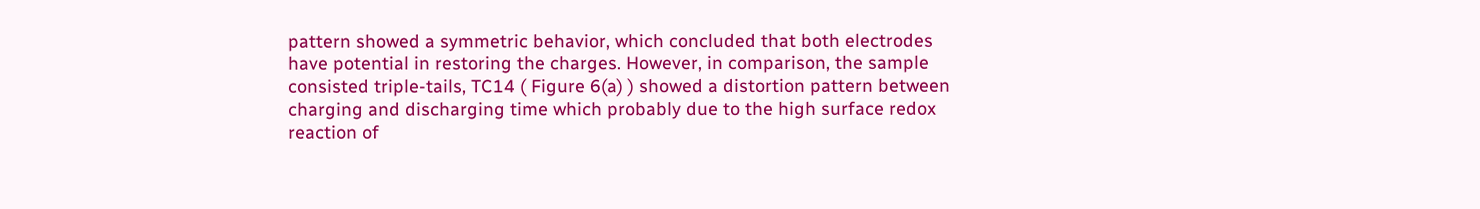pattern showed a symmetric behavior, which concluded that both electrodes have potential in restoring the charges. However, in comparison, the sample consisted triple-tails, TC14 ( Figure 6(a) ) showed a distortion pattern between charging and discharging time which probably due to the high surface redox reaction of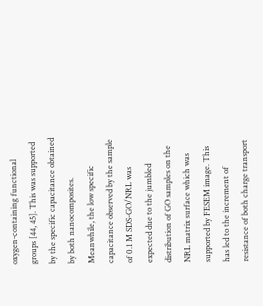oxygen-containing functional groups [44, 45]. This was supported by the specific capacitance obtained by both nanocomposites. Meanwhile, the low specific capacitance observed by the sample of 0.1 M SDS-GO/NRL was expected due to the jumbled distribution of GO samples on the NRL matrix surface which was supported by FESEM image. This has led to the increment of resistance of both charge transport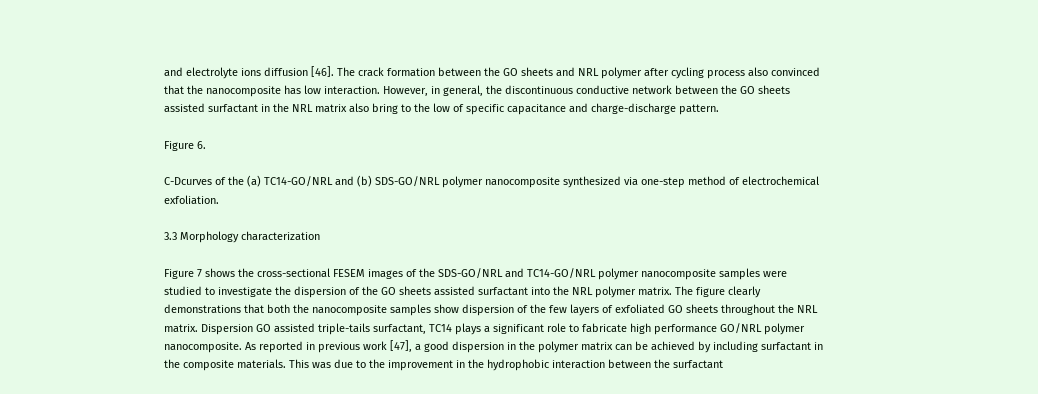and electrolyte ions diffusion [46]. The crack formation between the GO sheets and NRL polymer after cycling process also convinced that the nanocomposite has low interaction. However, in general, the discontinuous conductive network between the GO sheets assisted surfactant in the NRL matrix also bring to the low of specific capacitance and charge-discharge pattern.

Figure 6.

C-Dcurves of the (a) TC14-GO/NRL and (b) SDS-GO/NRL polymer nanocomposite synthesized via one-step method of electrochemical exfoliation.

3.3 Morphology characterization

Figure 7 shows the cross-sectional FESEM images of the SDS-GO/NRL and TC14-GO/NRL polymer nanocomposite samples were studied to investigate the dispersion of the GO sheets assisted surfactant into the NRL polymer matrix. The figure clearly demonstrations that both the nanocomposite samples show dispersion of the few layers of exfoliated GO sheets throughout the NRL matrix. Dispersion GO assisted triple-tails surfactant, TC14 plays a significant role to fabricate high performance GO/NRL polymer nanocomposite. As reported in previous work [47], a good dispersion in the polymer matrix can be achieved by including surfactant in the composite materials. This was due to the improvement in the hydrophobic interaction between the surfactant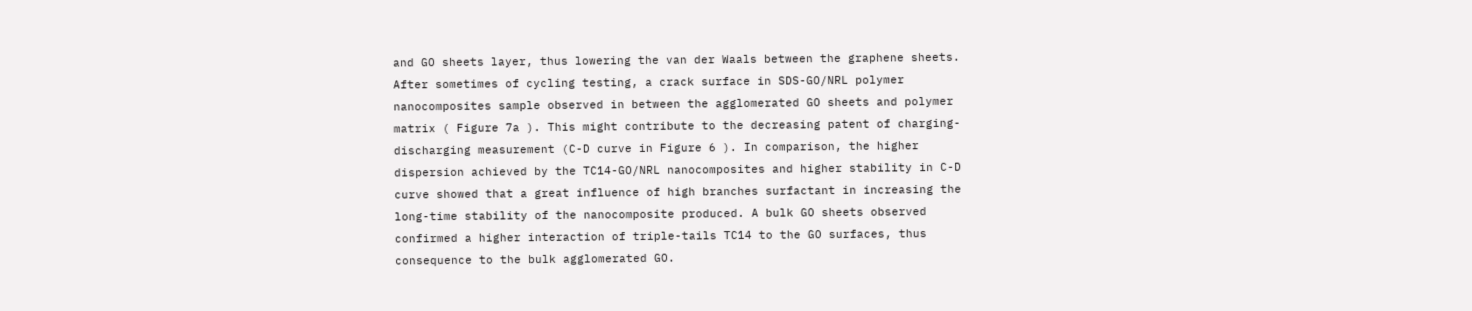and GO sheets layer, thus lowering the van der Waals between the graphene sheets. After sometimes of cycling testing, a crack surface in SDS-GO/NRL polymer nanocomposites sample observed in between the agglomerated GO sheets and polymer matrix ( Figure 7a ). This might contribute to the decreasing patent of charging-discharging measurement (C-D curve in Figure 6 ). In comparison, the higher dispersion achieved by the TC14-GO/NRL nanocomposites and higher stability in C-D curve showed that a great influence of high branches surfactant in increasing the long-time stability of the nanocomposite produced. A bulk GO sheets observed confirmed a higher interaction of triple-tails TC14 to the GO surfaces, thus consequence to the bulk agglomerated GO.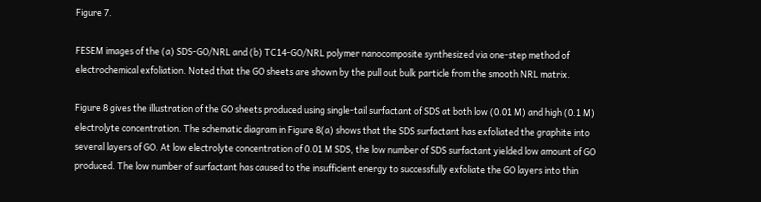Figure 7.

FESEM images of the (a) SDS-GO/NRL and (b) TC14-GO/NRL polymer nanocomposite synthesized via one-step method of electrochemical exfoliation. Noted that the GO sheets are shown by the pull out bulk particle from the smooth NRL matrix.

Figure 8 gives the illustration of the GO sheets produced using single-tail surfactant of SDS at both low (0.01 M) and high (0.1 M) electrolyte concentration. The schematic diagram in Figure 8(a) shows that the SDS surfactant has exfoliated the graphite into several layers of GO. At low electrolyte concentration of 0.01 M SDS, the low number of SDS surfactant yielded low amount of GO produced. The low number of surfactant has caused to the insufficient energy to successfully exfoliate the GO layers into thin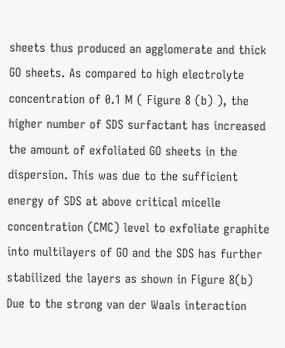sheets thus produced an agglomerate and thick GO sheets. As compared to high electrolyte concentration of 0.1 M ( Figure 8 (b) ), the higher number of SDS surfactant has increased the amount of exfoliated GO sheets in the dispersion. This was due to the sufficient energy of SDS at above critical micelle concentration (CMC) level to exfoliate graphite into multilayers of GO and the SDS has further stabilized the layers as shown in Figure 8(b) Due to the strong van der Waals interaction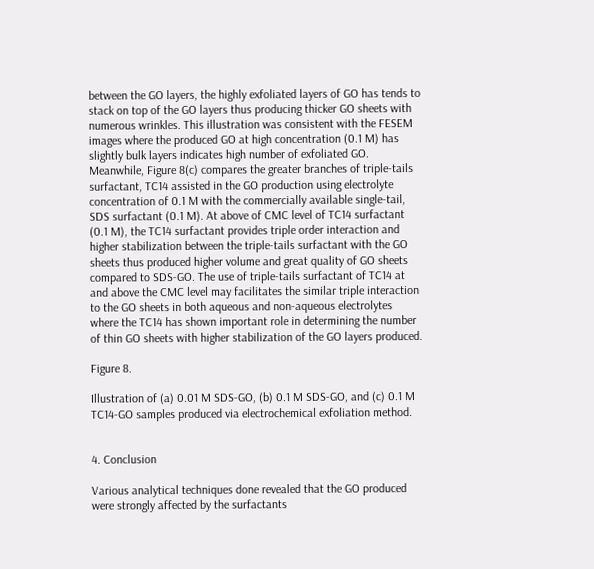between the GO layers, the highly exfoliated layers of GO has tends to stack on top of the GO layers thus producing thicker GO sheets with numerous wrinkles. This illustration was consistent with the FESEM images where the produced GO at high concentration (0.1 M) has slightly bulk layers indicates high number of exfoliated GO. Meanwhile, Figure 8(c) compares the greater branches of triple-tails surfactant, TC14 assisted in the GO production using electrolyte concentration of 0.1 M with the commercially available single-tail, SDS surfactant (0.1 M). At above of CMC level of TC14 surfactant (0.1 M), the TC14 surfactant provides triple order interaction and higher stabilization between the triple-tails surfactant with the GO sheets thus produced higher volume and great quality of GO sheets compared to SDS-GO. The use of triple-tails surfactant of TC14 at and above the CMC level may facilitates the similar triple interaction to the GO sheets in both aqueous and non-aqueous electrolytes where the TC14 has shown important role in determining the number of thin GO sheets with higher stabilization of the GO layers produced.

Figure 8.

Illustration of (a) 0.01 M SDS-GO, (b) 0.1 M SDS-GO, and (c) 0.1 M TC14-GO samples produced via electrochemical exfoliation method.


4. Conclusion

Various analytical techniques done revealed that the GO produced were strongly affected by the surfactants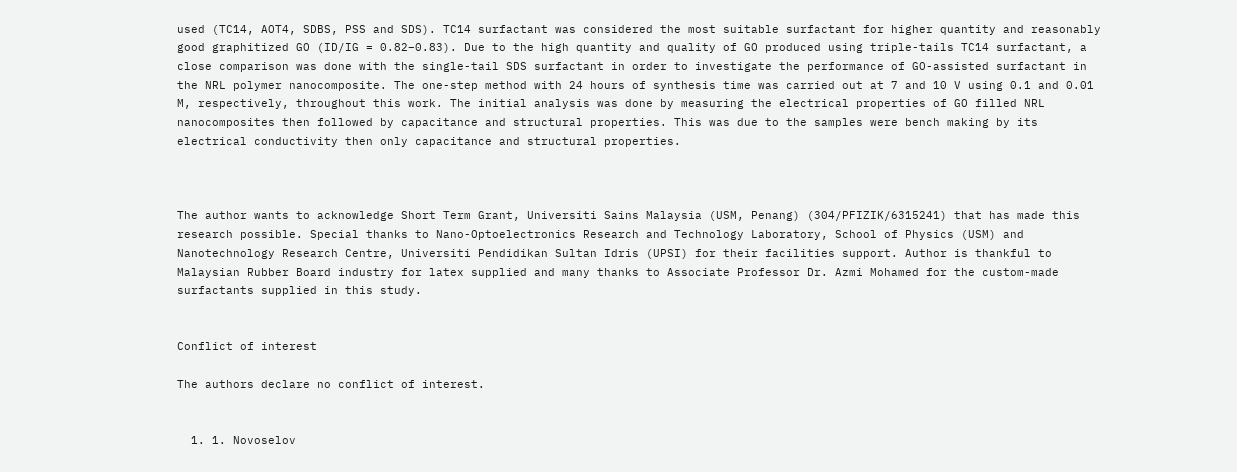used (TC14, AOT4, SDBS, PSS and SDS). TC14 surfactant was considered the most suitable surfactant for higher quantity and reasonably good graphitized GO (ID/IG = 0.82–0.83). Due to the high quantity and quality of GO produced using triple-tails TC14 surfactant, a close comparison was done with the single-tail SDS surfactant in order to investigate the performance of GO-assisted surfactant in the NRL polymer nanocomposite. The one-step method with 24 hours of synthesis time was carried out at 7 and 10 V using 0.1 and 0.01 M, respectively, throughout this work. The initial analysis was done by measuring the electrical properties of GO filled NRL nanocomposites then followed by capacitance and structural properties. This was due to the samples were bench making by its electrical conductivity then only capacitance and structural properties.



The author wants to acknowledge Short Term Grant, Universiti Sains Malaysia (USM, Penang) (304/PFIZIK/6315241) that has made this research possible. Special thanks to Nano-Optoelectronics Research and Technology Laboratory, School of Physics (USM) and Nanotechnology Research Centre, Universiti Pendidikan Sultan Idris (UPSI) for their facilities support. Author is thankful to Malaysian Rubber Board industry for latex supplied and many thanks to Associate Professor Dr. Azmi Mohamed for the custom-made surfactants supplied in this study.


Conflict of interest

The authors declare no conflict of interest.


  1. 1. Novoselov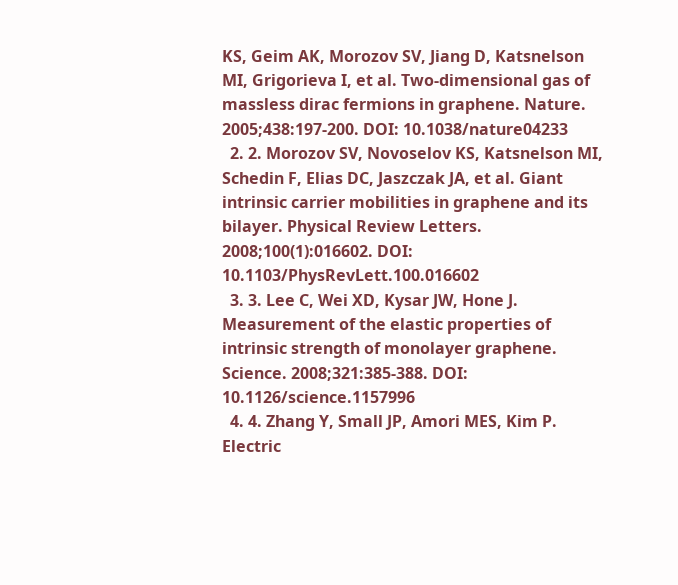KS, Geim AK, Morozov SV, Jiang D, Katsnelson MI, Grigorieva I, et al. Two-dimensional gas of massless dirac fermions in graphene. Nature. 2005;438:197-200. DOI: 10.1038/nature04233
  2. 2. Morozov SV, Novoselov KS, Katsnelson MI, Schedin F, Elias DC, Jaszczak JA, et al. Giant intrinsic carrier mobilities in graphene and its bilayer. Physical Review Letters. 2008;100(1):016602. DOI: 10.1103/PhysRevLett.100.016602
  3. 3. Lee C, Wei XD, Kysar JW, Hone J. Measurement of the elastic properties of intrinsic strength of monolayer graphene. Science. 2008;321:385-388. DOI: 10.1126/science.1157996
  4. 4. Zhang Y, Small JP, Amori MES, Kim P. Electric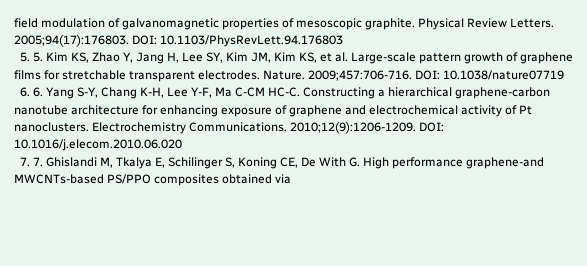field modulation of galvanomagnetic properties of mesoscopic graphite. Physical Review Letters. 2005;94(17):176803. DOI: 10.1103/PhysRevLett.94.176803
  5. 5. Kim KS, Zhao Y, Jang H, Lee SY, Kim JM, Kim KS, et al. Large-scale pattern growth of graphene films for stretchable transparent electrodes. Nature. 2009;457:706-716. DOI: 10.1038/nature07719
  6. 6. Yang S-Y, Chang K-H, Lee Y-F, Ma C-CM HC-C. Constructing a hierarchical graphene-carbon nanotube architecture for enhancing exposure of graphene and electrochemical activity of Pt nanoclusters. Electrochemistry Communications. 2010;12(9):1206-1209. DOI: 10.1016/j.elecom.2010.06.020
  7. 7. Ghislandi M, Tkalya E, Schilinger S, Koning CE, De With G. High performance graphene-and MWCNTs-based PS/PPO composites obtained via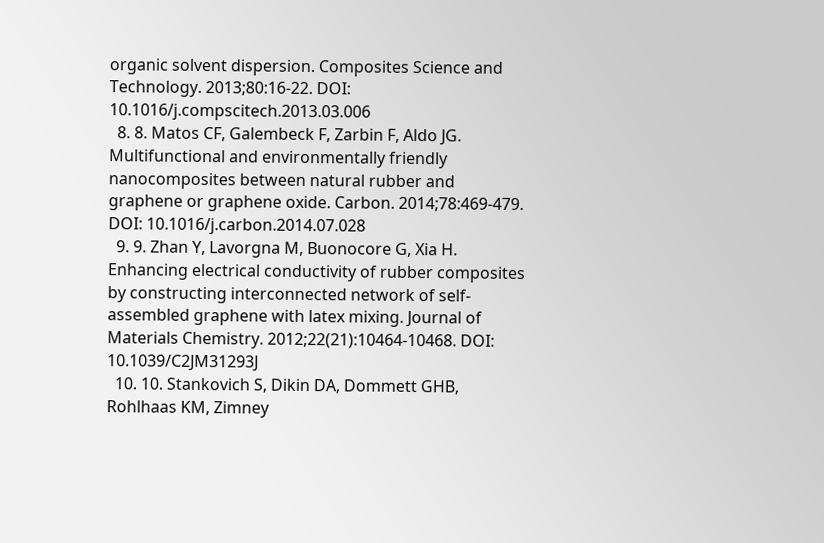organic solvent dispersion. Composites Science and Technology. 2013;80:16-22. DOI: 10.1016/j.compscitech.2013.03.006
  8. 8. Matos CF, Galembeck F, Zarbin F, Aldo JG. Multifunctional and environmentally friendly nanocomposites between natural rubber and graphene or graphene oxide. Carbon. 2014;78:469-479. DOI: 10.1016/j.carbon.2014.07.028
  9. 9. Zhan Y, Lavorgna M, Buonocore G, Xia H. Enhancing electrical conductivity of rubber composites by constructing interconnected network of self-assembled graphene with latex mixing. Journal of Materials Chemistry. 2012;22(21):10464-10468. DOI: 10.1039/C2JM31293J
  10. 10. Stankovich S, Dikin DA, Dommett GHB, Rohlhaas KM, Zimney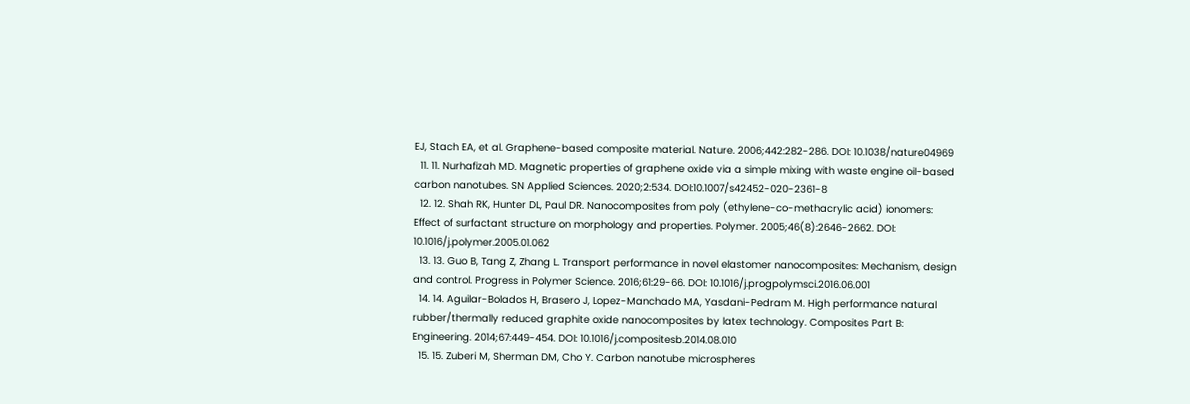EJ, Stach EA, et al. Graphene-based composite material. Nature. 2006;442:282-286. DOI: 10.1038/nature04969
  11. 11. Nurhafizah MD. Magnetic properties of graphene oxide via a simple mixing with waste engine oil-based carbon nanotubes. SN Applied Sciences. 2020;2:534. DOI:10.1007/s42452-020-2361-8
  12. 12. Shah RK, Hunter DL, Paul DR. Nanocomposites from poly (ethylene-co-methacrylic acid) ionomers: Effect of surfactant structure on morphology and properties. Polymer. 2005;46(8):2646-2662. DOI: 10.1016/j.polymer.2005.01.062
  13. 13. Guo B, Tang Z, Zhang L. Transport performance in novel elastomer nanocomposites: Mechanism, design and control. Progress in Polymer Science. 2016;61:29-66. DOI: 10.1016/j.progpolymsci.2016.06.001
  14. 14. Aguilar-Bolados H, Brasero J, Lopez-Manchado MA, Yasdani-Pedram M. High performance natural rubber/thermally reduced graphite oxide nanocomposites by latex technology. Composites Part B: Engineering. 2014;67:449-454. DOI: 10.1016/j.compositesb.2014.08.010
  15. 15. Zuberi M, Sherman DM, Cho Y. Carbon nanotube microspheres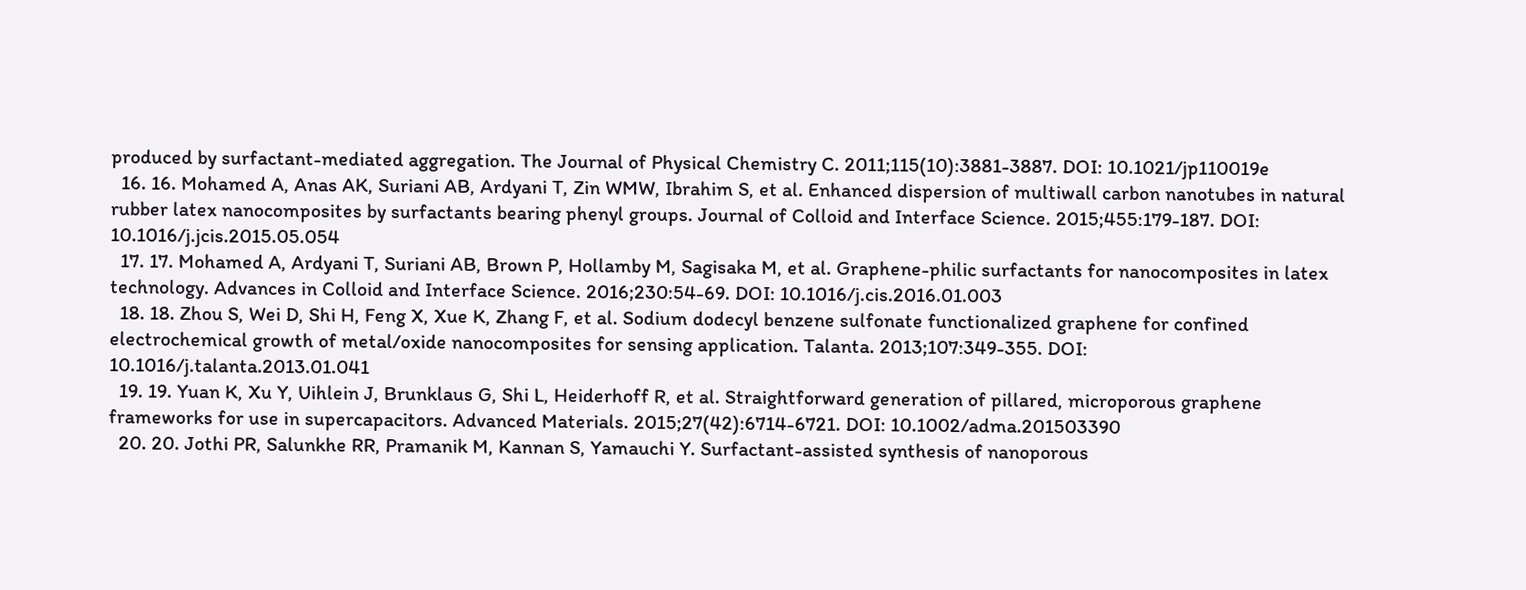produced by surfactant-mediated aggregation. The Journal of Physical Chemistry C. 2011;115(10):3881-3887. DOI: 10.1021/jp110019e
  16. 16. Mohamed A, Anas AK, Suriani AB, Ardyani T, Zin WMW, Ibrahim S, et al. Enhanced dispersion of multiwall carbon nanotubes in natural rubber latex nanocomposites by surfactants bearing phenyl groups. Journal of Colloid and Interface Science. 2015;455:179-187. DOI: 10.1016/j.jcis.2015.05.054
  17. 17. Mohamed A, Ardyani T, Suriani AB, Brown P, Hollamby M, Sagisaka M, et al. Graphene-philic surfactants for nanocomposites in latex technology. Advances in Colloid and Interface Science. 2016;230:54-69. DOI: 10.1016/j.cis.2016.01.003
  18. 18. Zhou S, Wei D, Shi H, Feng X, Xue K, Zhang F, et al. Sodium dodecyl benzene sulfonate functionalized graphene for confined electrochemical growth of metal/oxide nanocomposites for sensing application. Talanta. 2013;107:349-355. DOI: 10.1016/j.talanta.2013.01.041
  19. 19. Yuan K, Xu Y, Uihlein J, Brunklaus G, Shi L, Heiderhoff R, et al. Straightforward generation of pillared, microporous graphene frameworks for use in supercapacitors. Advanced Materials. 2015;27(42):6714-6721. DOI: 10.1002/adma.201503390
  20. 20. Jothi PR, Salunkhe RR, Pramanik M, Kannan S, Yamauchi Y. Surfactant-assisted synthesis of nanoporous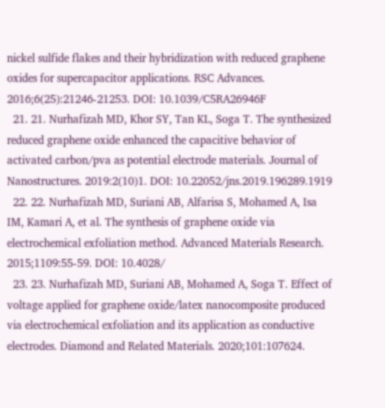nickel sulfide flakes and their hybridization with reduced graphene oxides for supercapacitor applications. RSC Advances. 2016;6(25):21246-21253. DOI: 10.1039/C5RA26946F
  21. 21. Nurhafizah MD, Khor SY, Tan KL, Soga T. The synthesized reduced graphene oxide enhanced the capacitive behavior of activated carbon/pva as potential electrode materials. Journal of Nanostructures. 2019:2(10)1. DOI: 10.22052/jns.2019.196289.1919
  22. 22. Nurhafizah MD, Suriani AB, Alfarisa S, Mohamed A, Isa IM, Kamari A, et al. The synthesis of graphene oxide via electrochemical exfoliation method. Advanced Materials Research. 2015;1109:55-59. DOI: 10.4028/
  23. 23. Nurhafizah MD, Suriani AB, Mohamed A, Soga T. Effect of voltage applied for graphene oxide/latex nanocomposite produced via electrochemical exfoliation and its application as conductive electrodes. Diamond and Related Materials. 2020;101:107624.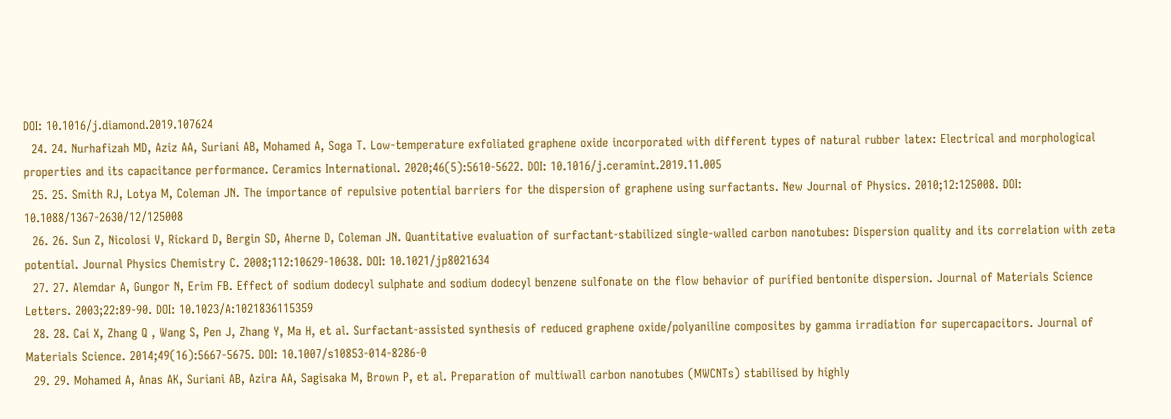DOI: 10.1016/j.diamond.2019.107624
  24. 24. Nurhafizah MD, Aziz AA, Suriani AB, Mohamed A, Soga T. Low-temperature exfoliated graphene oxide incorporated with different types of natural rubber latex: Electrical and morphological properties and its capacitance performance. Ceramics International. 2020;46(5):5610-5622. DOI: 10.1016/j.ceramint.2019.11.005
  25. 25. Smith RJ, Lotya M, Coleman JN. The importance of repulsive potential barriers for the dispersion of graphene using surfactants. New Journal of Physics. 2010;12:125008. DOI: 10.1088/1367-2630/12/125008
  26. 26. Sun Z, Nicolosi V, Rickard D, Bergin SD, Aherne D, Coleman JN. Quantitative evaluation of surfactant-stabilized single-walled carbon nanotubes: Dispersion quality and its correlation with zeta potential. Journal Physics Chemistry C. 2008;112:10629-10638. DOI: 10.1021/jp8021634
  27. 27. Alemdar A, Gungor N, Erim FB. Effect of sodium dodecyl sulphate and sodium dodecyl benzene sulfonate on the flow behavior of purified bentonite dispersion. Journal of Materials Science Letters. 2003;22:89-90. DOI: 10.1023/A:1021836115359
  28. 28. Cai X, Zhang Q , Wang S, Pen J, Zhang Y, Ma H, et al. Surfactant-assisted synthesis of reduced graphene oxide/polyaniline composites by gamma irradiation for supercapacitors. Journal of Materials Science. 2014;49(16):5667-5675. DOI: 10.1007/s10853-014-8286-0
  29. 29. Mohamed A, Anas AK, Suriani AB, Azira AA, Sagisaka M, Brown P, et al. Preparation of multiwall carbon nanotubes (MWCNTs) stabilised by highly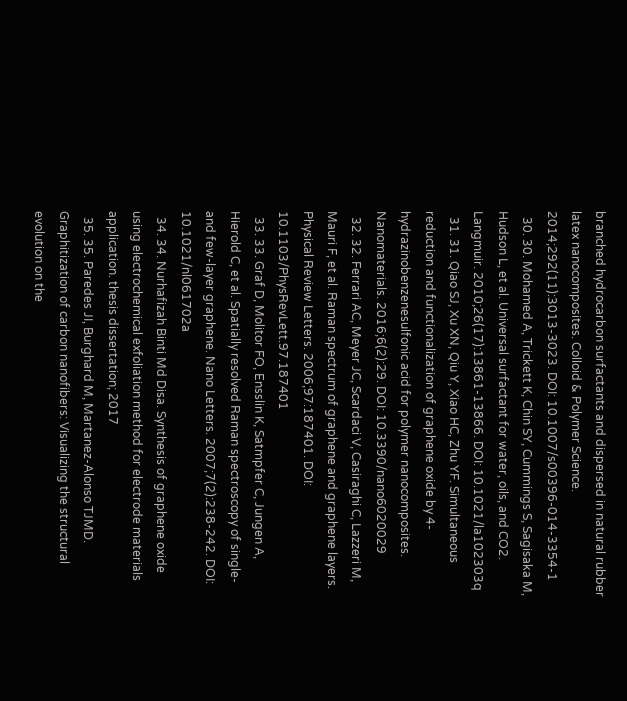branched hydrocarbon surfactants and dispersed in natural rubber latex nanocomposites. Colloid & Polymer Science. 2014;292(11):3013-3023. DOI: 10.1007/s00396-014-3354-1
  30. 30. Mohamed A, Trickett K, Chin SY, Cummings S, Sagisaka M, Hudson L, et al. Universal surfactant for water, oils, and CO2. Langmuir. 2010;26(17):13861-13866. DOI: 10.1021/la102303q
  31. 31. Qiao SJ, Xu XN, Qiu Y, Xiao HC, Zhu YF. Simultaneous reduction and functionalization of graphene oxide by 4-hydrazinobenzenesulfonic acid for polymer nanocomposites. Nanomaterials. 2016;6(2):29. DOI: 10.3390/nano6020029
  32. 32. Ferrari AC, Meyer JC, Scardaci V, Casiraghi C, Lazzeri M, Mauri F, et al. Raman spectrum of graphene and graphene layers. Physical Review Letters. 2006;97:187401. DOI: 10.1103/PhysRevLett.97.187401
  33. 33. Graf D, Molitor FO, Ensslin K, Satmpfer C, Jungen A, Hierold C, et al. Spatially resolved Raman spectroscopy of single-and few-layer graphene. Nano Letters. 2007;7(2):238-242. DOI: 10.1021/nl061702a
  34. 34. Nurhafizah Binti Md Disa. Synthesis of graphene oxide using electrochemical exfoliation method for electrode materials application. thesis dissertation; 2017
  35. 35. Paredes JI, Burghard M, Martanez-Alonso TJMD. Graphitization of carbon nanofibers: Visualizing the structural evolution on the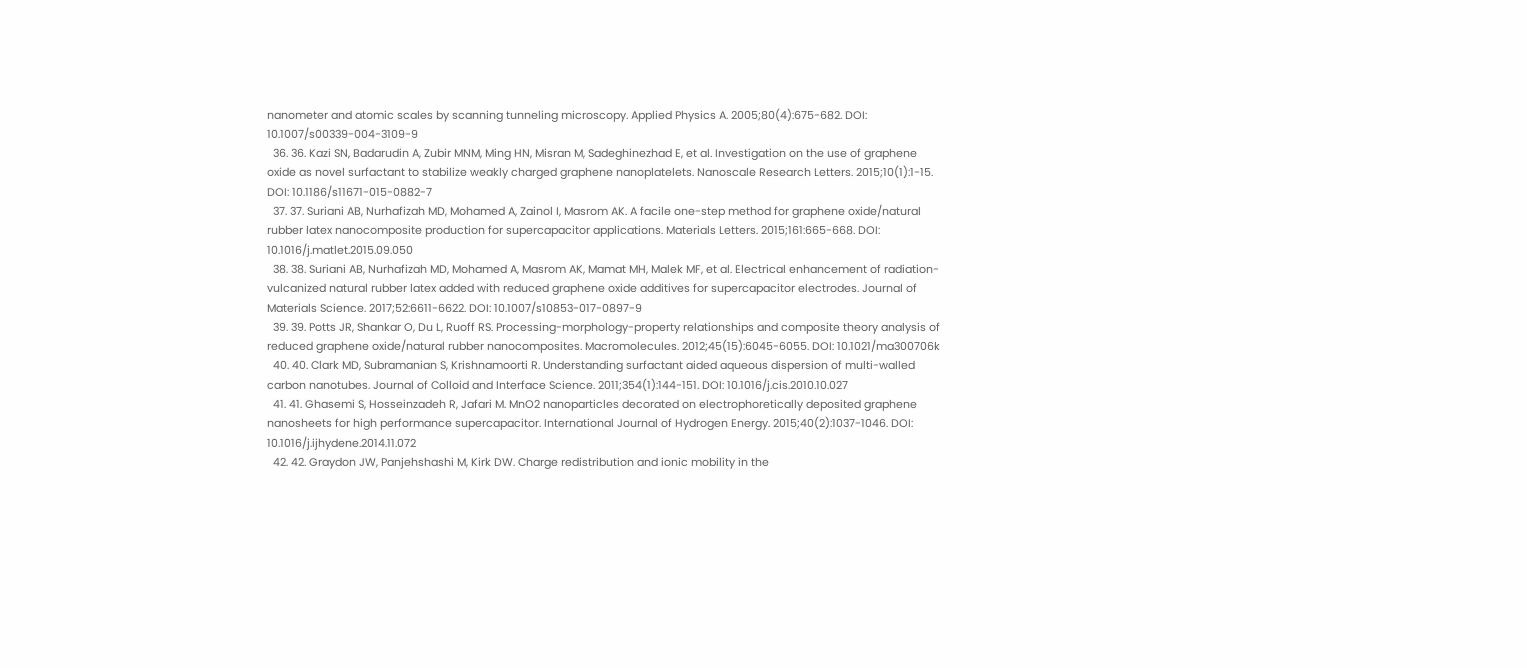nanometer and atomic scales by scanning tunneling microscopy. Applied Physics A. 2005;80(4):675-682. DOI: 10.1007/s00339-004-3109-9
  36. 36. Kazi SN, Badarudin A, Zubir MNM, Ming HN, Misran M, Sadeghinezhad E, et al. Investigation on the use of graphene oxide as novel surfactant to stabilize weakly charged graphene nanoplatelets. Nanoscale Research Letters. 2015;10(1):1-15. DOI: 10.1186/s11671-015-0882-7
  37. 37. Suriani AB, Nurhafizah MD, Mohamed A, Zainol I, Masrom AK. A facile one-step method for graphene oxide/natural rubber latex nanocomposite production for supercapacitor applications. Materials Letters. 2015;161:665-668. DOI: 10.1016/j.matlet.2015.09.050
  38. 38. Suriani AB, Nurhafizah MD, Mohamed A, Masrom AK, Mamat MH, Malek MF, et al. Electrical enhancement of radiation-vulcanized natural rubber latex added with reduced graphene oxide additives for supercapacitor electrodes. Journal of Materials Science. 2017;52:6611-6622. DOI: 10.1007/s10853-017-0897-9
  39. 39. Potts JR, Shankar O, Du L, Ruoff RS. Processing-morphology-property relationships and composite theory analysis of reduced graphene oxide/natural rubber nanocomposites. Macromolecules. 2012;45(15):6045-6055. DOI: 10.1021/ma300706k
  40. 40. Clark MD, Subramanian S, Krishnamoorti R. Understanding surfactant aided aqueous dispersion of multi-walled carbon nanotubes. Journal of Colloid and Interface Science. 2011;354(1):144-151. DOI: 10.1016/j.cis.2010.10.027
  41. 41. Ghasemi S, Hosseinzadeh R, Jafari M. MnO2 nanoparticles decorated on electrophoretically deposited graphene nanosheets for high performance supercapacitor. International Journal of Hydrogen Energy. 2015;40(2):1037-1046. DOI: 10.1016/j.ijhydene.2014.11.072
  42. 42. Graydon JW, Panjehshashi M, Kirk DW. Charge redistribution and ionic mobility in the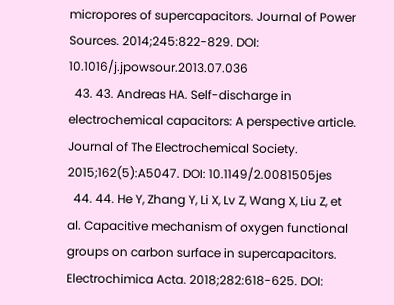micropores of supercapacitors. Journal of Power Sources. 2014;245:822-829. DOI: 10.1016/j.jpowsour.2013.07.036
  43. 43. Andreas HA. Self-discharge in electrochemical capacitors: A perspective article. Journal of The Electrochemical Society. 2015;162(5):A5047. DOI: 10.1149/2.0081505jes
  44. 44. He Y, Zhang Y, Li X, Lv Z, Wang X, Liu Z, et al. Capacitive mechanism of oxygen functional groups on carbon surface in supercapacitors. Electrochimica Acta. 2018;282:618-625. DOI: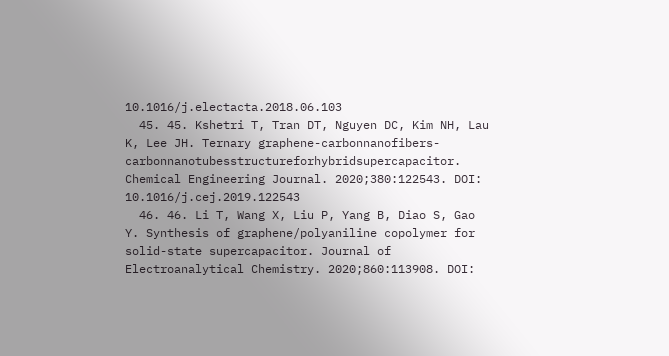10.1016/j.electacta.2018.06.103
  45. 45. Kshetri T, Tran DT, Nguyen DC, Kim NH, Lau K, Lee JH. Ternary graphene-carbonnanofibers-carbonnanotubesstructureforhybridsupercapacitor. Chemical Engineering Journal. 2020;380:122543. DOI: 10.1016/j.cej.2019.122543
  46. 46. Li T, Wang X, Liu P, Yang B, Diao S, Gao Y. Synthesis of graphene/polyaniline copolymer for solid-state supercapacitor. Journal of Electroanalytical Chemistry. 2020;860:113908. DOI: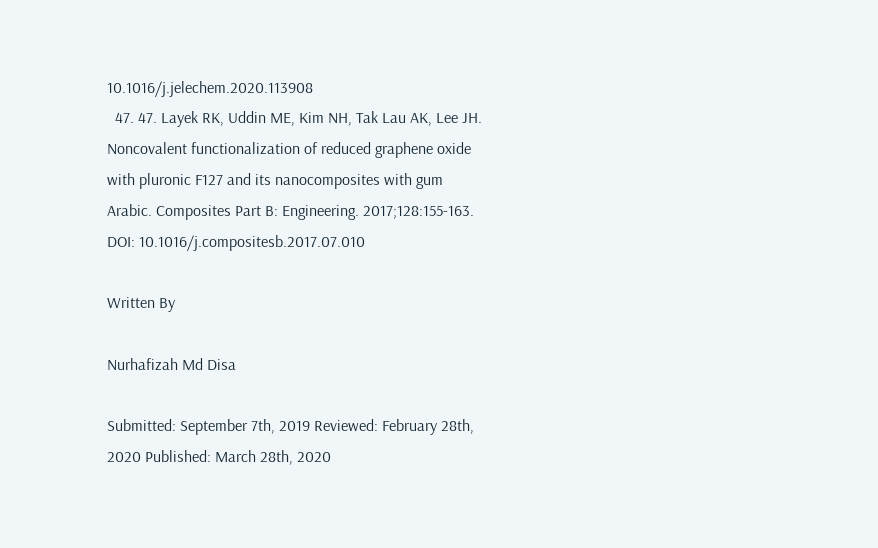10.1016/j.jelechem.2020.113908
  47. 47. Layek RK, Uddin ME, Kim NH, Tak Lau AK, Lee JH. Noncovalent functionalization of reduced graphene oxide with pluronic F127 and its nanocomposites with gum Arabic. Composites Part B: Engineering. 2017;128:155-163. DOI: 10.1016/j.compositesb.2017.07.010

Written By

Nurhafizah Md Disa

Submitted: September 7th, 2019 Reviewed: February 28th, 2020 Published: March 28th, 2020